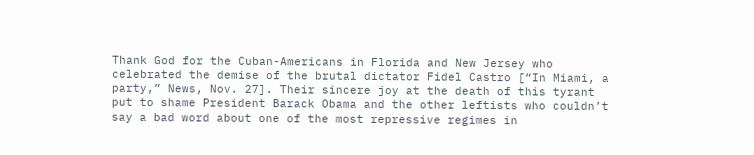Thank God for the Cuban-Americans in Florida and New Jersey who celebrated the demise of the brutal dictator Fidel Castro [“In Miami, a party,” News, Nov. 27]. Their sincere joy at the death of this tyrant put to shame President Barack Obama and the other leftists who couldn’t say a bad word about one of the most repressive regimes in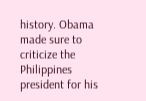history. Obama made sure to criticize the Philippines president for his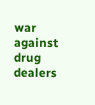war against drug dealers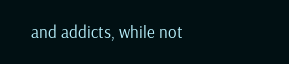and addicts, while not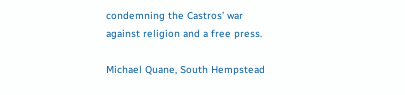condemning the Castros’ war against religion and a free press.

Michael Quane, South Hempstead